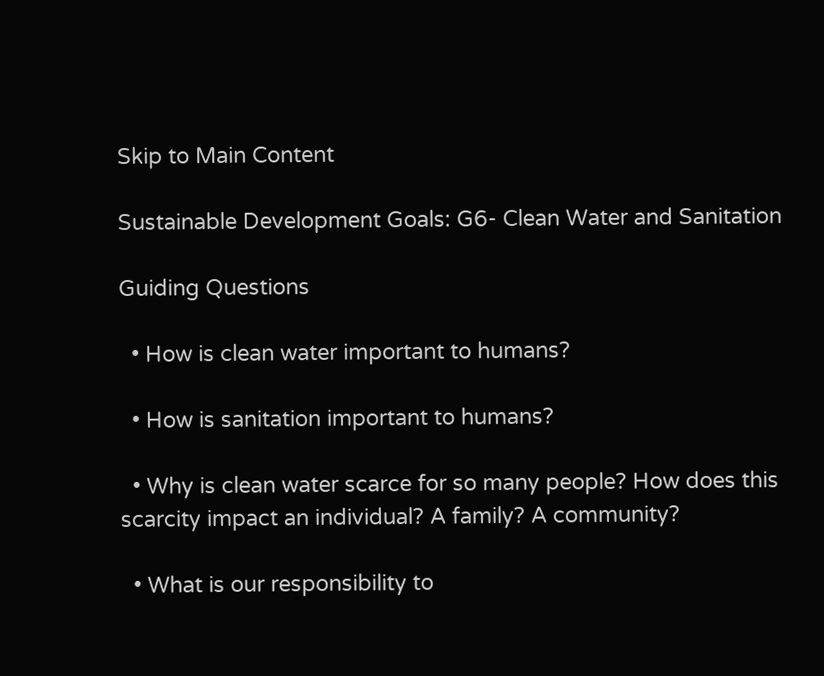Skip to Main Content

Sustainable Development Goals: G6- Clean Water and Sanitation

Guiding Questions

  • How is clean water important to humans?

  • How is sanitation important to humans?

  • Why is clean water scarce for so many people? How does this scarcity impact an individual? A family? A community?

  • What is our responsibility to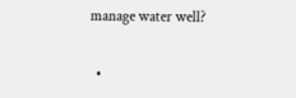manage water well?

  •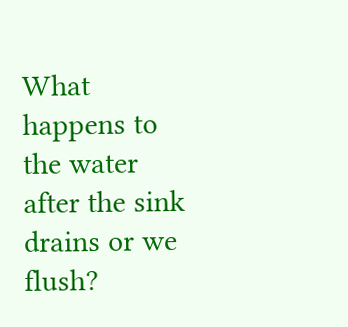What happens to the water after the sink drains or we flush?